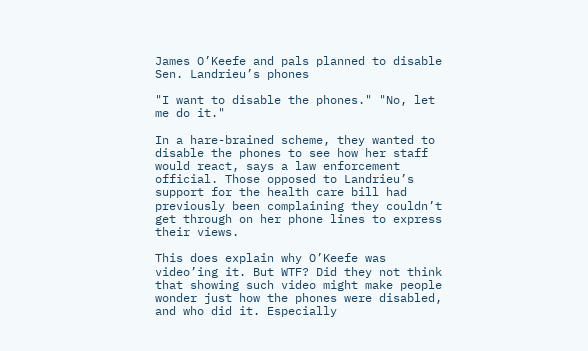James O’Keefe and pals planned to disable Sen. Landrieu’s phones

"I want to disable the phones." "No, let me do it."

In a hare-brained scheme, they wanted to disable the phones to see how her staff would react, says a law enforcement official. Those opposed to Landrieu’s support for the health care bill had previously been complaining they couldn’t get through on her phone lines to express their views.

This does explain why O’Keefe was video’ing it. But WTF? Did they not think that showing such video might make people wonder just how the phones were disabled, and who did it. Especially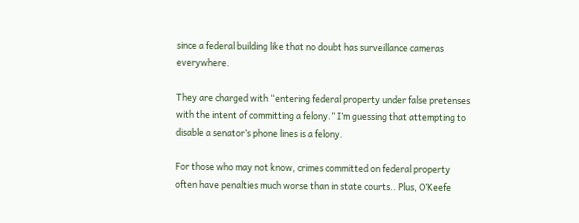since a federal building like that no doubt has surveillance cameras everywhere.

They are charged with “entering federal property under false pretenses with the intent of committing a felony.” I’m guessing that attempting to disable a senator’s phone lines is a felony.

For those who may not know, crimes committed on federal property often have penalties much worse than in state courts.. Plus, O’Keefe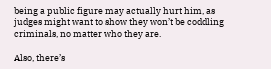being a public figure may actually hurt him, as judges might want to show they won’t be coddling criminals, no matter who they are.

Also, there’s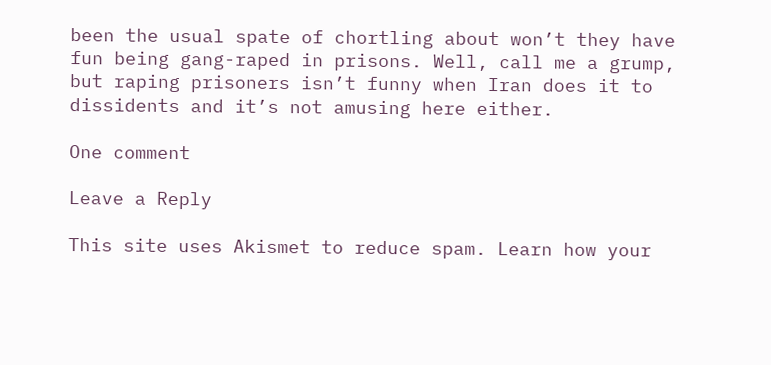been the usual spate of chortling about won’t they have fun being gang-raped in prisons. Well, call me a grump, but raping prisoners isn’t funny when Iran does it to dissidents and it’s not amusing here either.

One comment

Leave a Reply

This site uses Akismet to reduce spam. Learn how your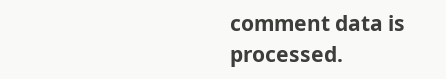comment data is processed.